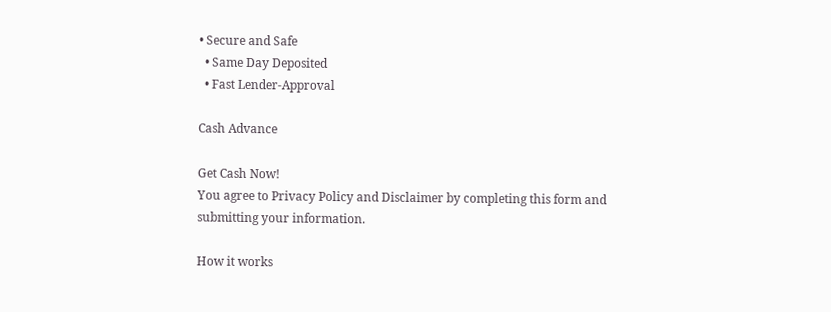• Secure and Safe
  • Same Day Deposited
  • Fast Lender-Approval

Cash Advance

Get Cash Now!
You agree to Privacy Policy and Disclaimer by completing this form and submitting your information.

How it works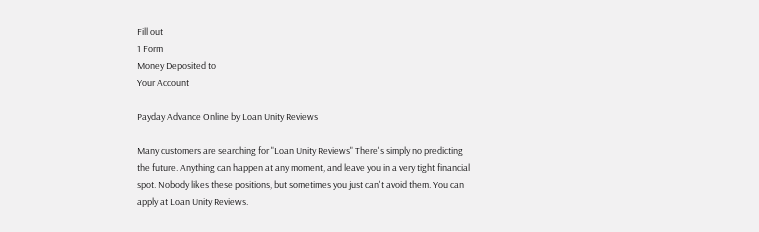Fill out
1 Form
Money Deposited to
Your Account

Payday Advance Online by Loan Unity Reviews

Many customers are searching for "Loan Unity Reviews" There's simply no predicting the future. Anything can happen at any moment, and leave you in a very tight financial spot. Nobody likes these positions, but sometimes you just can't avoid them. You can apply at Loan Unity Reviews.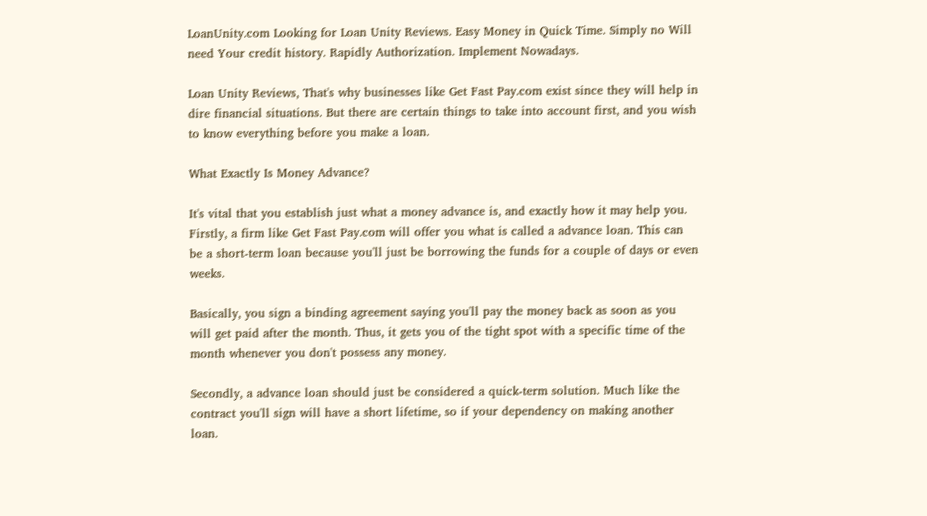LoanUnity.com Looking for Loan Unity Reviews. Easy Money in Quick Time. Simply no Will need Your credit history. Rapidly Authorization. Implement Nowadays.

Loan Unity Reviews, That's why businesses like Get Fast Pay.com exist since they will help in dire financial situations. But there are certain things to take into account first, and you wish to know everything before you make a loan.

What Exactly Is Money Advance?

It's vital that you establish just what a money advance is, and exactly how it may help you. Firstly, a firm like Get Fast Pay.com will offer you what is called a advance loan. This can be a short-term loan because you'll just be borrowing the funds for a couple of days or even weeks.

Basically, you sign a binding agreement saying you'll pay the money back as soon as you will get paid after the month. Thus, it gets you of the tight spot with a specific time of the month whenever you don't possess any money.

Secondly, a advance loan should just be considered a quick-term solution. Much like the contract you'll sign will have a short lifetime, so if your dependency on making another loan.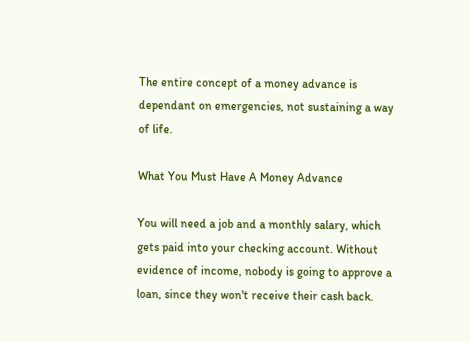The entire concept of a money advance is dependant on emergencies, not sustaining a way of life.

What You Must Have A Money Advance

You will need a job and a monthly salary, which gets paid into your checking account. Without evidence of income, nobody is going to approve a loan, since they won't receive their cash back.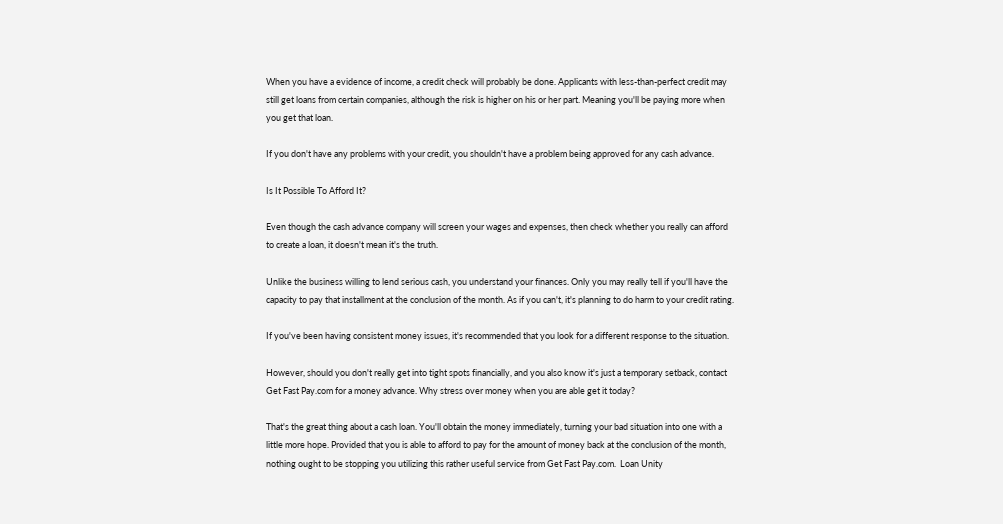When you have a evidence of income, a credit check will probably be done. Applicants with less-than-perfect credit may still get loans from certain companies, although the risk is higher on his or her part. Meaning you'll be paying more when you get that loan.

If you don't have any problems with your credit, you shouldn't have a problem being approved for any cash advance.

Is It Possible To Afford It?

Even though the cash advance company will screen your wages and expenses, then check whether you really can afford to create a loan, it doesn't mean it's the truth.

Unlike the business willing to lend serious cash, you understand your finances. Only you may really tell if you'll have the capacity to pay that installment at the conclusion of the month. As if you can't, it's planning to do harm to your credit rating.

If you've been having consistent money issues, it's recommended that you look for a different response to the situation.

However, should you don't really get into tight spots financially, and you also know it's just a temporary setback, contact Get Fast Pay.com for a money advance. Why stress over money when you are able get it today?

That's the great thing about a cash loan. You'll obtain the money immediately, turning your bad situation into one with a little more hope. Provided that you is able to afford to pay for the amount of money back at the conclusion of the month, nothing ought to be stopping you utilizing this rather useful service from Get Fast Pay.com.  Loan Unity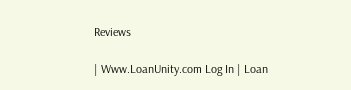Reviews

| Www.LoanUnity.com Log In | Loan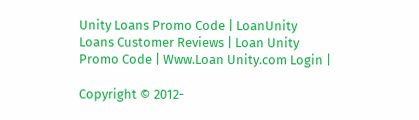Unity Loans Promo Code | LoanUnity Loans Customer Reviews | Loan Unity Promo Code | Www.Loan Unity.com Login |

Copyright © 2012-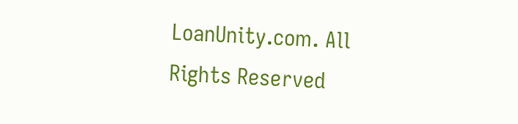LoanUnity.com. All Rights Reserved